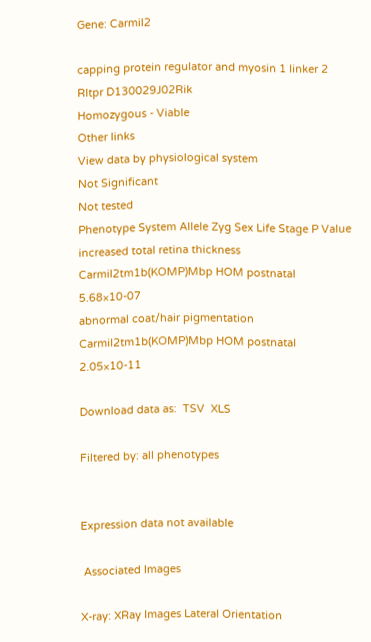Gene: Carmil2

capping protein regulator and myosin 1 linker 2
Rltpr D130029J02Rik
Homozygous - Viable
Other links
View data by physiological system
Not Significant
Not tested
Phenotype System Allele Zyg Sex Life Stage P Value
increased total retina thickness Carmil2tm1b(KOMP)Mbp HOM postnatal 5.68×10-07
abnormal coat/hair pigmentation Carmil2tm1b(KOMP)Mbp HOM postnatal 2.05×10-11

Download data as:  TSV  XLS

Filtered by: all phenotypes


Expression data not available

 Associated Images

X-ray: XRay Images Lateral Orientation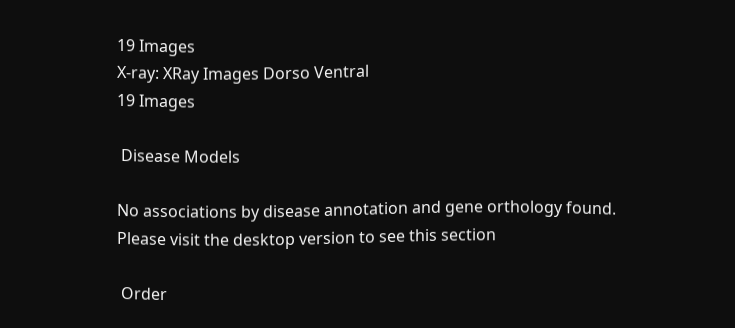19 Images
X-ray: XRay Images Dorso Ventral
19 Images

 Disease Models

No associations by disease annotation and gene orthology found.
Please visit the desktop version to see this section

 Order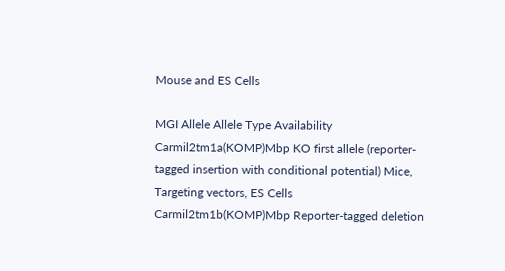Mouse and ES Cells

MGI Allele Allele Type Availability
Carmil2tm1a(KOMP)Mbp KO first allele (reporter-tagged insertion with conditional potential) Mice, Targeting vectors, ES Cells
Carmil2tm1b(KOMP)Mbp Reporter-tagged deletion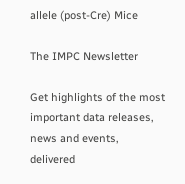allele (post-Cre) Mice

The IMPC Newsletter

Get highlights of the most important data releases, news and events, delivered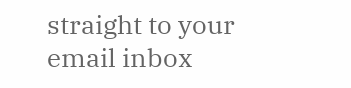straight to your email inbox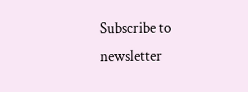Subscribe to newsletter